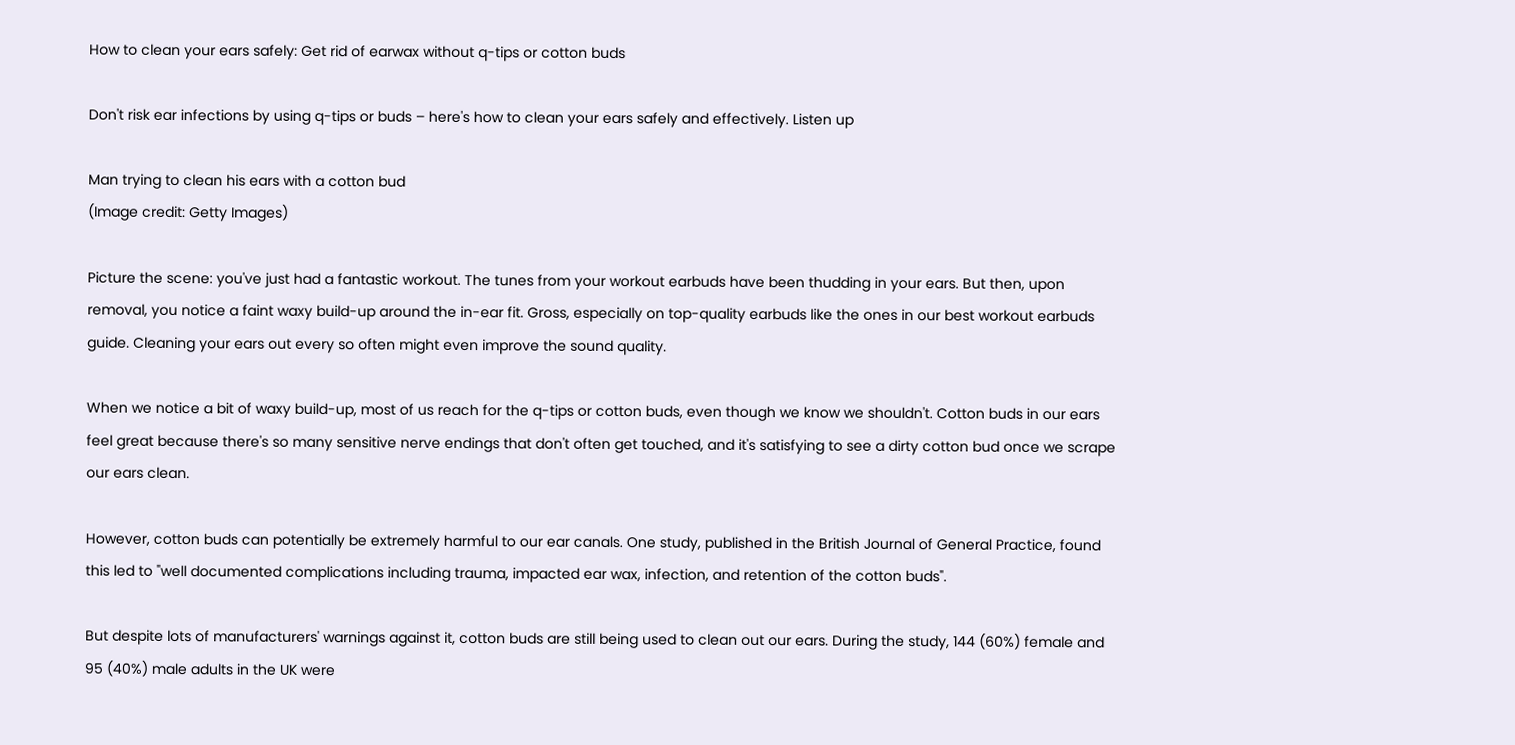How to clean your ears safely: Get rid of earwax without q-tips or cotton buds

Don't risk ear infections by using q-tips or buds – here's how to clean your ears safely and effectively. Listen up

Man trying to clean his ears with a cotton bud
(Image credit: Getty Images)

Picture the scene: you've just had a fantastic workout. The tunes from your workout earbuds have been thudding in your ears. But then, upon removal, you notice a faint waxy build-up around the in-ear fit. Gross, especially on top-quality earbuds like the ones in our best workout earbuds guide. Cleaning your ears out every so often might even improve the sound quality.

When we notice a bit of waxy build-up, most of us reach for the q-tips or cotton buds, even though we know we shouldn't. Cotton buds in our ears feel great because there's so many sensitive nerve endings that don't often get touched, and it's satisfying to see a dirty cotton bud once we scrape our ears clean.

However, cotton buds can potentially be extremely harmful to our ear canals. One study, published in the British Journal of General Practice, found this led to "well documented complications including trauma, impacted ear wax, infection, and retention of the cotton buds".

But despite lots of manufacturers' warnings against it, cotton buds are still being used to clean out our ears. During the study, 144 (60%) female and 95 (40%) male adults in the UK were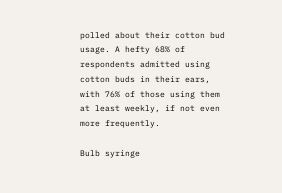polled about their cotton bud usage. A hefty 68% of respondents admitted using cotton buds in their ears, with 76% of those using them at least weekly, if not even more frequently.

Bulb syringe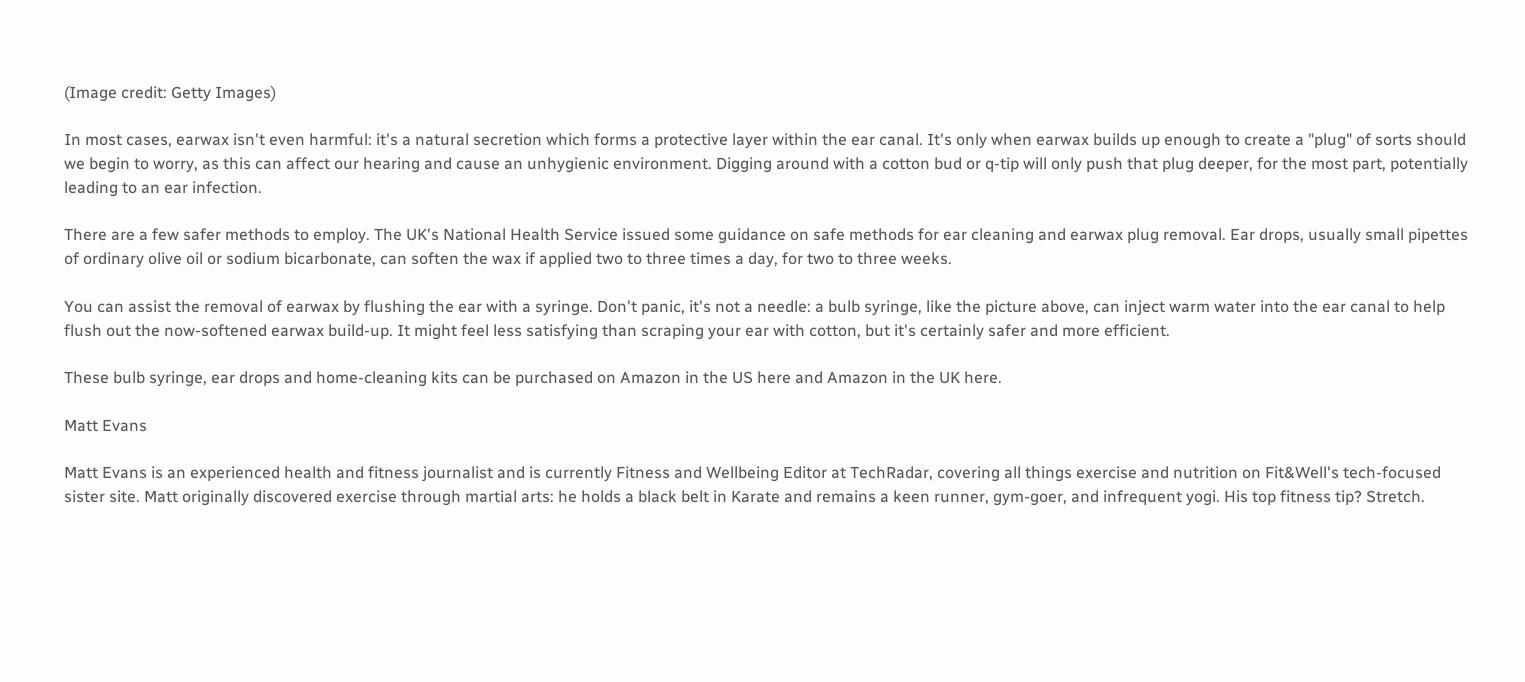(Image credit: Getty Images)

In most cases, earwax isn't even harmful: it's a natural secretion which forms a protective layer within the ear canal. It's only when earwax builds up enough to create a "plug" of sorts should we begin to worry, as this can affect our hearing and cause an unhygienic environment. Digging around with a cotton bud or q-tip will only push that plug deeper, for the most part, potentially leading to an ear infection.

There are a few safer methods to employ. The UK's National Health Service issued some guidance on safe methods for ear cleaning and earwax plug removal. Ear drops, usually small pipettes of ordinary olive oil or sodium bicarbonate, can soften the wax if applied two to three times a day, for two to three weeks.

You can assist the removal of earwax by flushing the ear with a syringe. Don't panic, it's not a needle: a bulb syringe, like the picture above, can inject warm water into the ear canal to help flush out the now-softened earwax build-up. It might feel less satisfying than scraping your ear with cotton, but it's certainly safer and more efficient.

These bulb syringe, ear drops and home-cleaning kits can be purchased on Amazon in the US here and Amazon in the UK here.

Matt Evans

Matt Evans is an experienced health and fitness journalist and is currently Fitness and Wellbeing Editor at TechRadar, covering all things exercise and nutrition on Fit&Well's tech-focused sister site. Matt originally discovered exercise through martial arts: he holds a black belt in Karate and remains a keen runner, gym-goer, and infrequent yogi. His top fitness tip? Stretch.